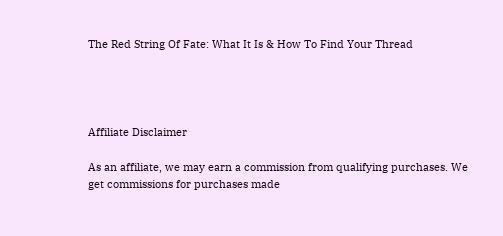The Red String Of Fate: What It Is & How To Find Your Thread




Affiliate Disclaimer

As an affiliate, we may earn a commission from qualifying purchases. We get commissions for purchases made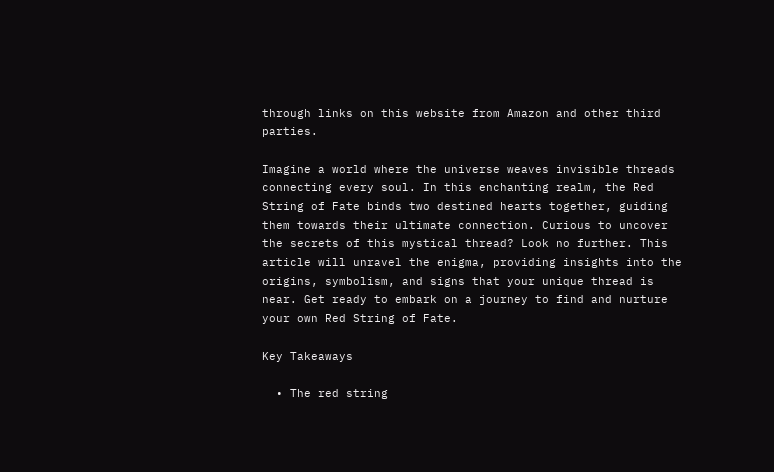through links on this website from Amazon and other third parties.

Imagine a world where the universe weaves invisible threads connecting every soul. In this enchanting realm, the Red String of Fate binds two destined hearts together, guiding them towards their ultimate connection. Curious to uncover the secrets of this mystical thread? Look no further. This article will unravel the enigma, providing insights into the origins, symbolism, and signs that your unique thread is near. Get ready to embark on a journey to find and nurture your own Red String of Fate.

Key Takeaways

  • The red string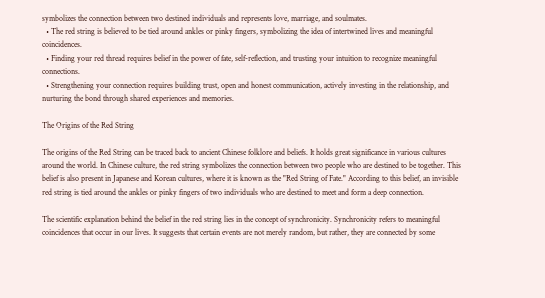symbolizes the connection between two destined individuals and represents love, marriage, and soulmates.
  • The red string is believed to be tied around ankles or pinky fingers, symbolizing the idea of intertwined lives and meaningful coincidences.
  • Finding your red thread requires belief in the power of fate, self-reflection, and trusting your intuition to recognize meaningful connections.
  • Strengthening your connection requires building trust, open and honest communication, actively investing in the relationship, and nurturing the bond through shared experiences and memories.

The Origins of the Red String

The origins of the Red String can be traced back to ancient Chinese folklore and beliefs. It holds great significance in various cultures around the world. In Chinese culture, the red string symbolizes the connection between two people who are destined to be together. This belief is also present in Japanese and Korean cultures, where it is known as the "Red String of Fate." According to this belief, an invisible red string is tied around the ankles or pinky fingers of two individuals who are destined to meet and form a deep connection.

The scientific explanation behind the belief in the red string lies in the concept of synchronicity. Synchronicity refers to meaningful coincidences that occur in our lives. It suggests that certain events are not merely random, but rather, they are connected by some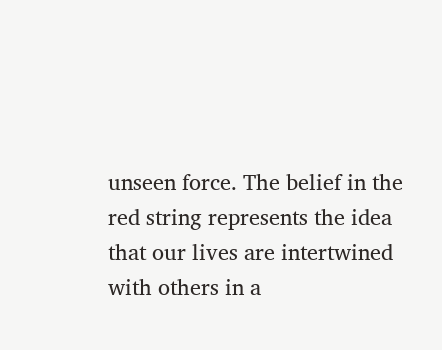unseen force. The belief in the red string represents the idea that our lives are intertwined with others in a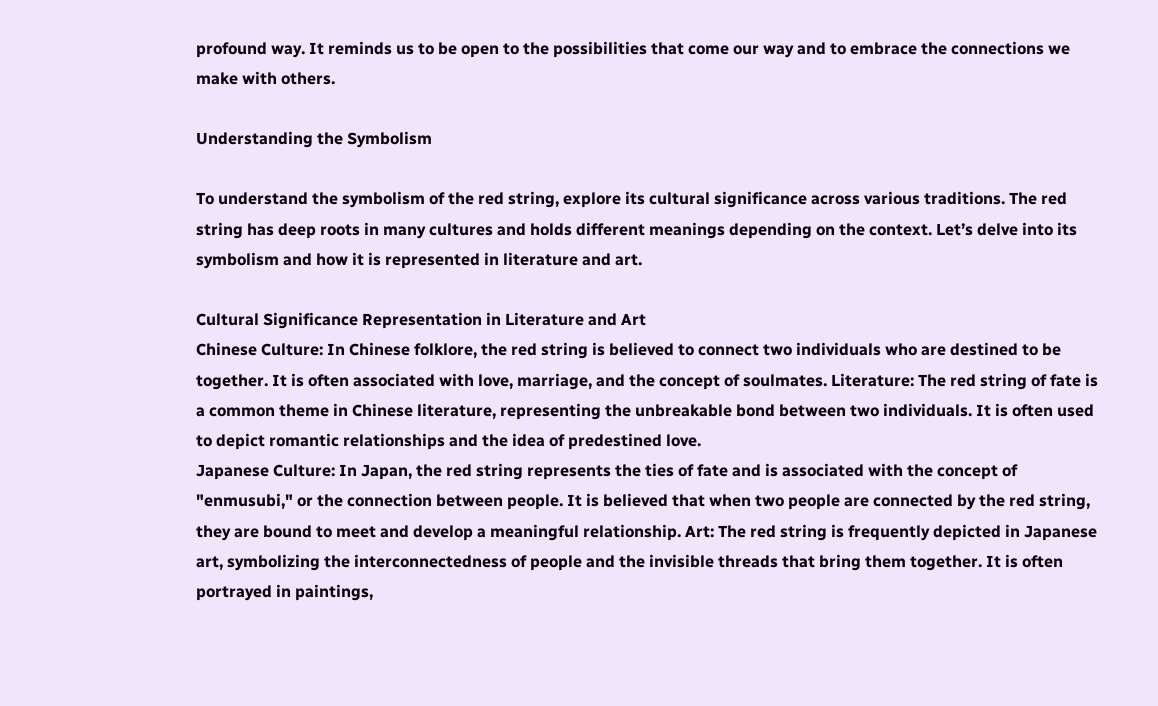profound way. It reminds us to be open to the possibilities that come our way and to embrace the connections we make with others.

Understanding the Symbolism

To understand the symbolism of the red string, explore its cultural significance across various traditions. The red string has deep roots in many cultures and holds different meanings depending on the context. Let’s delve into its symbolism and how it is represented in literature and art.

Cultural Significance Representation in Literature and Art
Chinese Culture: In Chinese folklore, the red string is believed to connect two individuals who are destined to be together. It is often associated with love, marriage, and the concept of soulmates. Literature: The red string of fate is a common theme in Chinese literature, representing the unbreakable bond between two individuals. It is often used to depict romantic relationships and the idea of predestined love.
Japanese Culture: In Japan, the red string represents the ties of fate and is associated with the concept of "enmusubi," or the connection between people. It is believed that when two people are connected by the red string, they are bound to meet and develop a meaningful relationship. Art: The red string is frequently depicted in Japanese art, symbolizing the interconnectedness of people and the invisible threads that bring them together. It is often portrayed in paintings,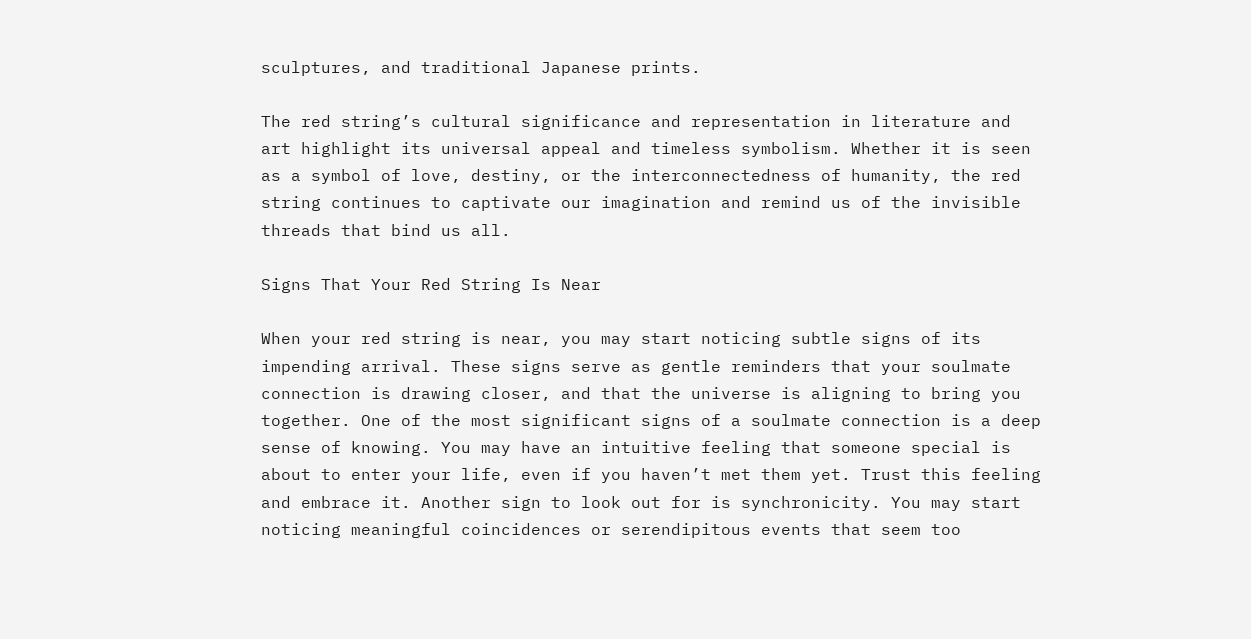sculptures, and traditional Japanese prints.

The red string’s cultural significance and representation in literature and art highlight its universal appeal and timeless symbolism. Whether it is seen as a symbol of love, destiny, or the interconnectedness of humanity, the red string continues to captivate our imagination and remind us of the invisible threads that bind us all.

Signs That Your Red String Is Near

When your red string is near, you may start noticing subtle signs of its impending arrival. These signs serve as gentle reminders that your soulmate connection is drawing closer, and that the universe is aligning to bring you together. One of the most significant signs of a soulmate connection is a deep sense of knowing. You may have an intuitive feeling that someone special is about to enter your life, even if you haven’t met them yet. Trust this feeling and embrace it. Another sign to look out for is synchronicity. You may start noticing meaningful coincidences or serendipitous events that seem too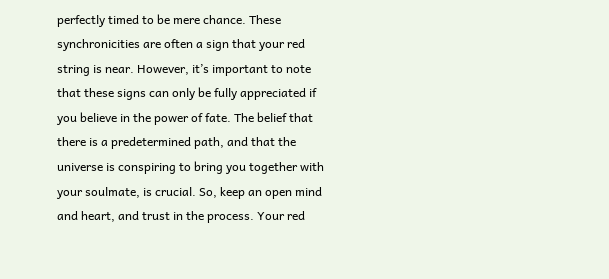perfectly timed to be mere chance. These synchronicities are often a sign that your red string is near. However, it’s important to note that these signs can only be fully appreciated if you believe in the power of fate. The belief that there is a predetermined path, and that the universe is conspiring to bring you together with your soulmate, is crucial. So, keep an open mind and heart, and trust in the process. Your red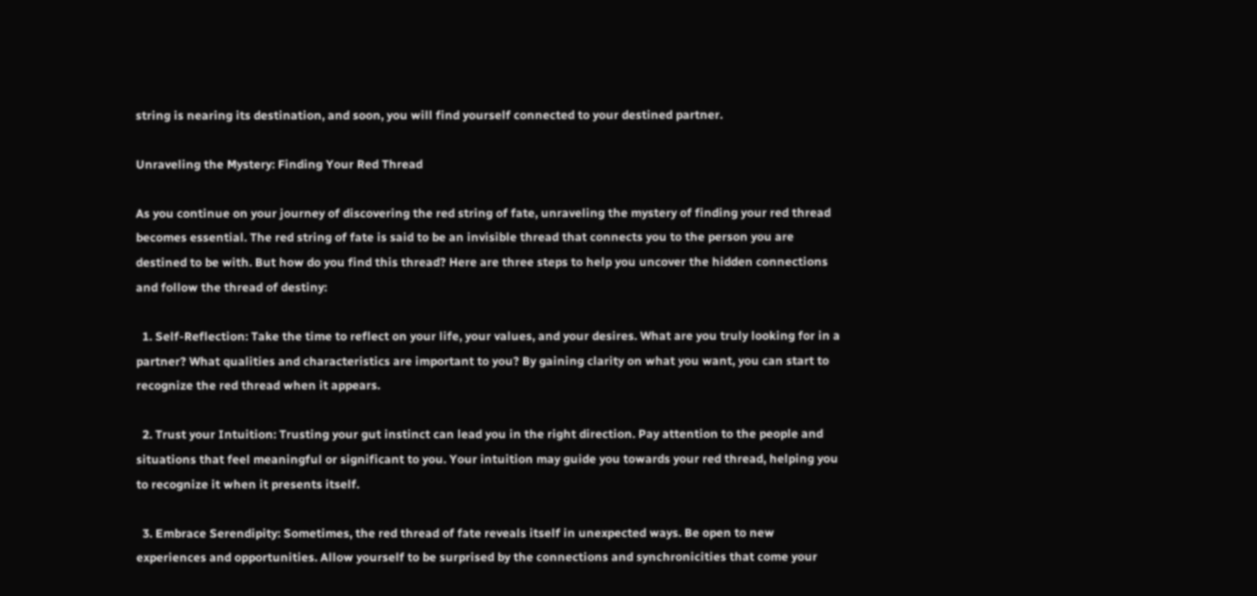string is nearing its destination, and soon, you will find yourself connected to your destined partner.

Unraveling the Mystery: Finding Your Red Thread

As you continue on your journey of discovering the red string of fate, unraveling the mystery of finding your red thread becomes essential. The red string of fate is said to be an invisible thread that connects you to the person you are destined to be with. But how do you find this thread? Here are three steps to help you uncover the hidden connections and follow the thread of destiny:

  1. Self-Reflection: Take the time to reflect on your life, your values, and your desires. What are you truly looking for in a partner? What qualities and characteristics are important to you? By gaining clarity on what you want, you can start to recognize the red thread when it appears.

  2. Trust your Intuition: Trusting your gut instinct can lead you in the right direction. Pay attention to the people and situations that feel meaningful or significant to you. Your intuition may guide you towards your red thread, helping you to recognize it when it presents itself.

  3. Embrace Serendipity: Sometimes, the red thread of fate reveals itself in unexpected ways. Be open to new experiences and opportunities. Allow yourself to be surprised by the connections and synchronicities that come your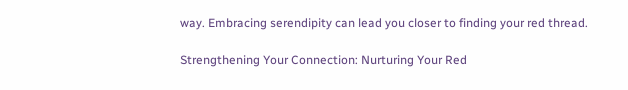way. Embracing serendipity can lead you closer to finding your red thread.

Strengthening Your Connection: Nurturing Your Red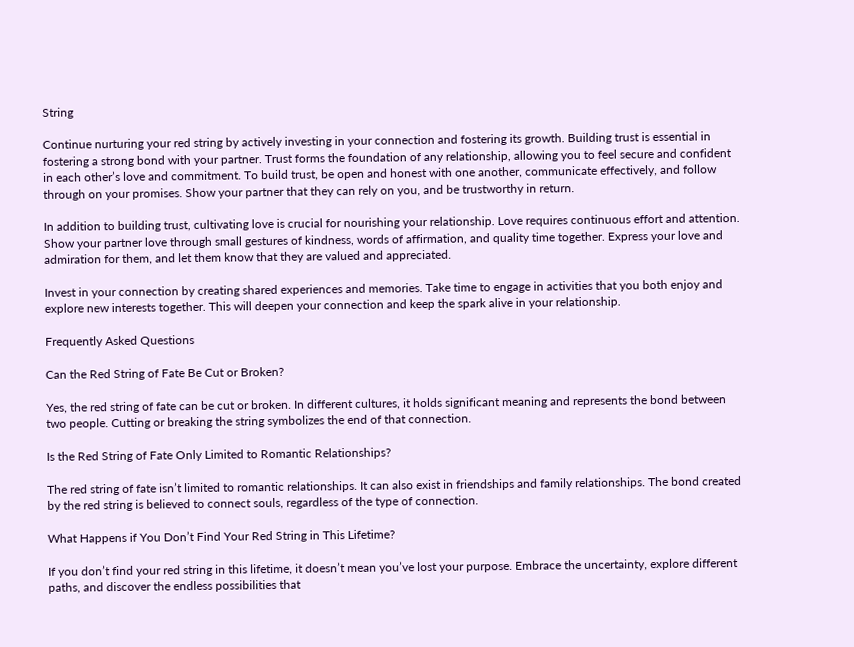String

Continue nurturing your red string by actively investing in your connection and fostering its growth. Building trust is essential in fostering a strong bond with your partner. Trust forms the foundation of any relationship, allowing you to feel secure and confident in each other’s love and commitment. To build trust, be open and honest with one another, communicate effectively, and follow through on your promises. Show your partner that they can rely on you, and be trustworthy in return.

In addition to building trust, cultivating love is crucial for nourishing your relationship. Love requires continuous effort and attention. Show your partner love through small gestures of kindness, words of affirmation, and quality time together. Express your love and admiration for them, and let them know that they are valued and appreciated.

Invest in your connection by creating shared experiences and memories. Take time to engage in activities that you both enjoy and explore new interests together. This will deepen your connection and keep the spark alive in your relationship.

Frequently Asked Questions

Can the Red String of Fate Be Cut or Broken?

Yes, the red string of fate can be cut or broken. In different cultures, it holds significant meaning and represents the bond between two people. Cutting or breaking the string symbolizes the end of that connection.

Is the Red String of Fate Only Limited to Romantic Relationships?

The red string of fate isn’t limited to romantic relationships. It can also exist in friendships and family relationships. The bond created by the red string is believed to connect souls, regardless of the type of connection.

What Happens if You Don’t Find Your Red String in This Lifetime?

If you don’t find your red string in this lifetime, it doesn’t mean you’ve lost your purpose. Embrace the uncertainty, explore different paths, and discover the endless possibilities that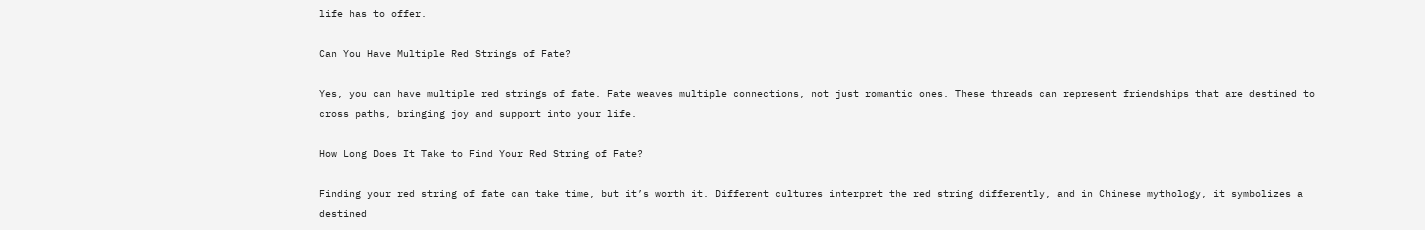life has to offer.

Can You Have Multiple Red Strings of Fate?

Yes, you can have multiple red strings of fate. Fate weaves multiple connections, not just romantic ones. These threads can represent friendships that are destined to cross paths, bringing joy and support into your life.

How Long Does It Take to Find Your Red String of Fate?

Finding your red string of fate can take time, but it’s worth it. Different cultures interpret the red string differently, and in Chinese mythology, it symbolizes a destined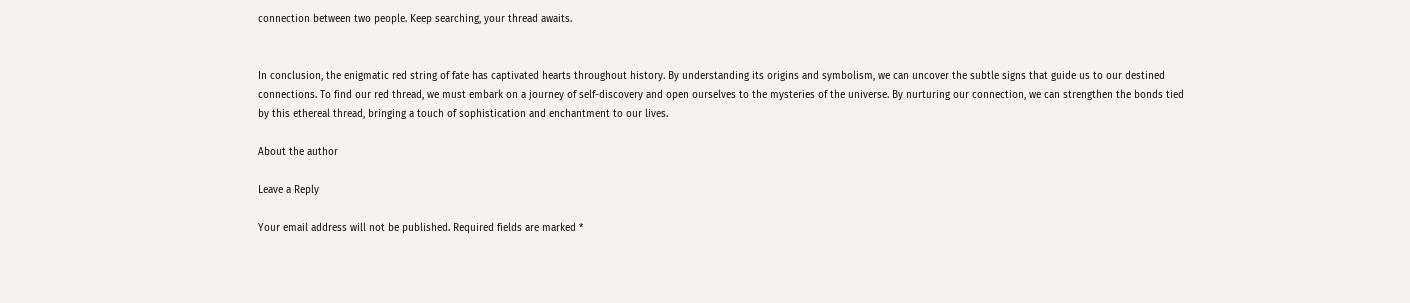connection between two people. Keep searching, your thread awaits.


In conclusion, the enigmatic red string of fate has captivated hearts throughout history. By understanding its origins and symbolism, we can uncover the subtle signs that guide us to our destined connections. To find our red thread, we must embark on a journey of self-discovery and open ourselves to the mysteries of the universe. By nurturing our connection, we can strengthen the bonds tied by this ethereal thread, bringing a touch of sophistication and enchantment to our lives.

About the author

Leave a Reply

Your email address will not be published. Required fields are marked *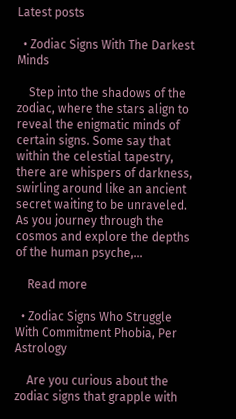Latest posts

  • Zodiac Signs With The Darkest Minds

    Step into the shadows of the zodiac, where the stars align to reveal the enigmatic minds of certain signs. Some say that within the celestial tapestry, there are whispers of darkness, swirling around like an ancient secret waiting to be unraveled. As you journey through the cosmos and explore the depths of the human psyche,…

    Read more

  • Zodiac Signs Who Struggle With Commitment Phobia, Per Astrology

    Are you curious about the zodiac signs that grapple with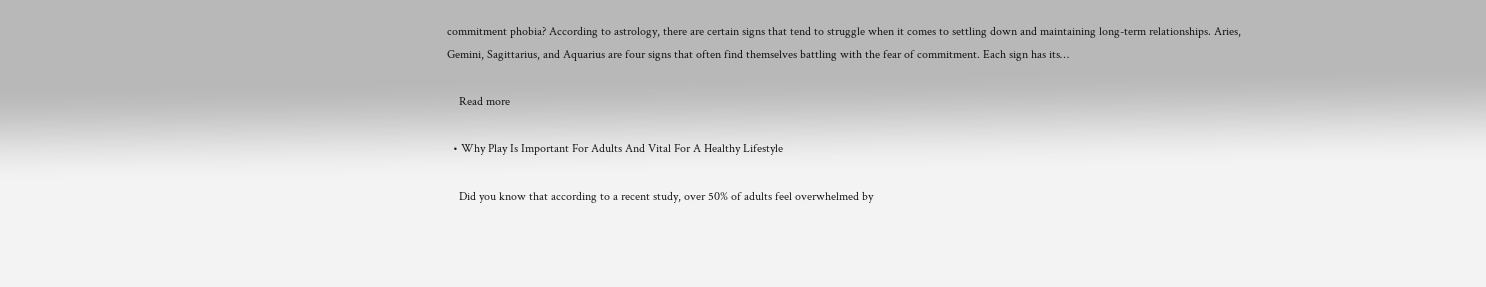commitment phobia? According to astrology, there are certain signs that tend to struggle when it comes to settling down and maintaining long-term relationships. Aries, Gemini, Sagittarius, and Aquarius are four signs that often find themselves battling with the fear of commitment. Each sign has its…

    Read more

  • Why Play Is Important For Adults And Vital For A Healthy Lifestyle

    Did you know that according to a recent study, over 50% of adults feel overwhelmed by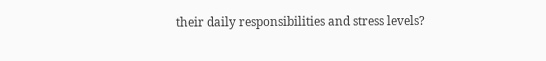their daily responsibilities and stress levels?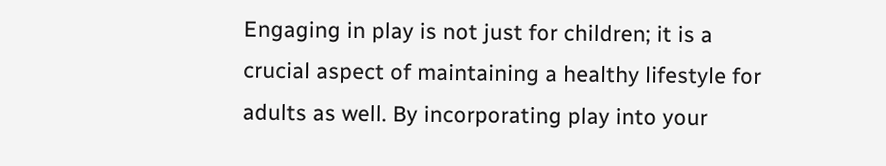Engaging in play is not just for children; it is a crucial aspect of maintaining a healthy lifestyle for adults as well. By incorporating play into your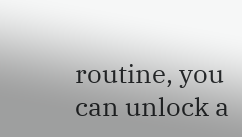routine, you can unlock a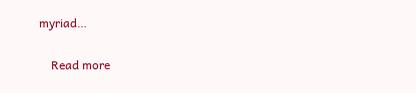myriad…

    Read more